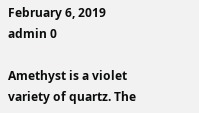February 6, 2019 admin 0

Amethyst is a violet variety of quartz. The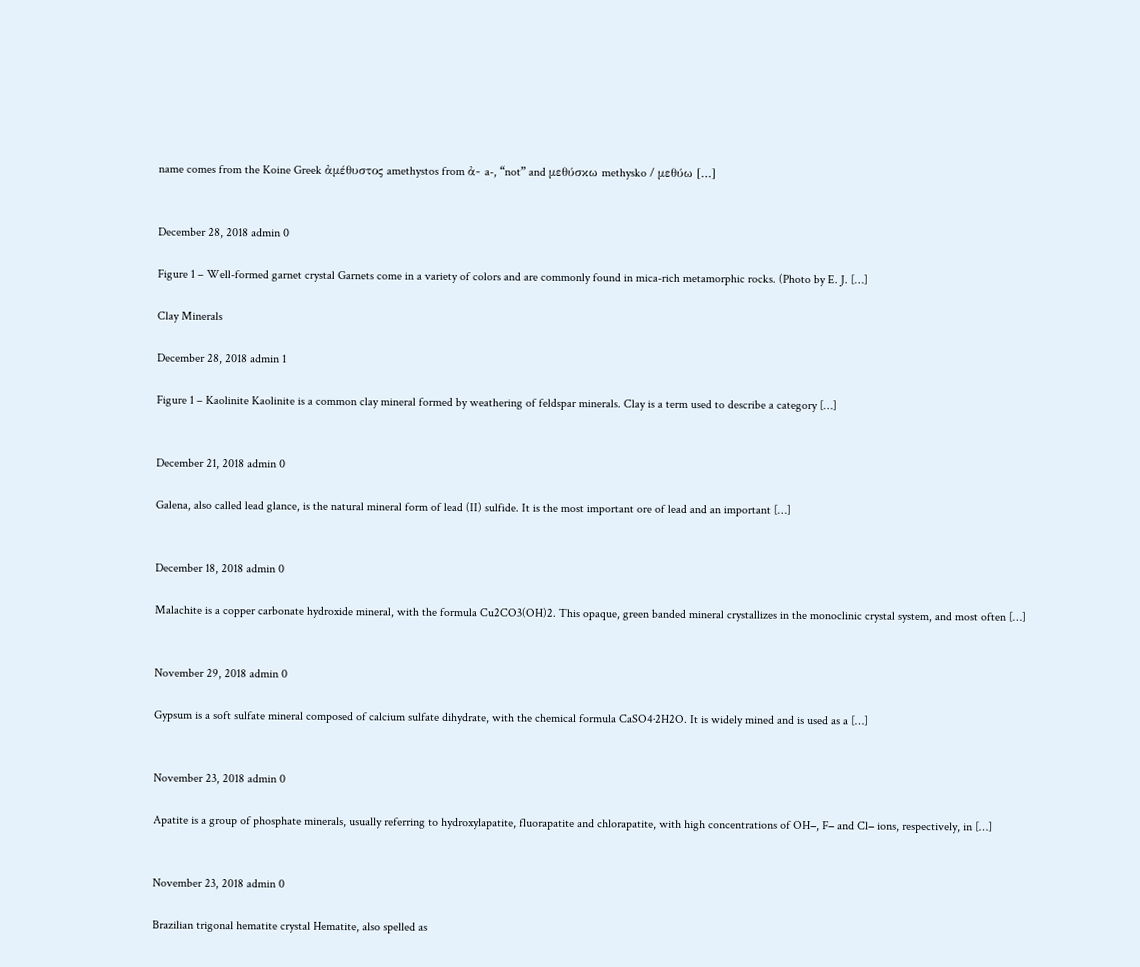name comes from the Koine Greek ἀμέθυστος amethystos from ἀ- a-, “not” and μεθύσκω methysko / μεθύω […]


December 28, 2018 admin 0

Figure 1 – Well-formed garnet crystal Garnets come in a variety of colors and are commonly found in mica-rich metamorphic rocks. (Photo by E. J. […]

Clay Minerals

December 28, 2018 admin 1

Figure 1 – Kaolinite Kaolinite is a common clay mineral formed by weathering of feldspar minerals. Clay is a term used to describe a category […]


December 21, 2018 admin 0

Galena, also called lead glance, is the natural mineral form of lead (II) sulfide. It is the most important ore of lead and an important […]


December 18, 2018 admin 0

Malachite is a copper carbonate hydroxide mineral, with the formula Cu2CO3(OH)2. This opaque, green banded mineral crystallizes in the monoclinic crystal system, and most often […]


November 29, 2018 admin 0

Gypsum is a soft sulfate mineral composed of calcium sulfate dihydrate, with the chemical formula CaSO4·2H2O. It is widely mined and is used as a […]


November 23, 2018 admin 0

Apatite is a group of phosphate minerals, usually referring to hydroxylapatite, fluorapatite and chlorapatite, with high concentrations of OH−, F− and Cl− ions, respectively, in […]


November 23, 2018 admin 0

Brazilian trigonal hematite crystal Hematite, also spelled as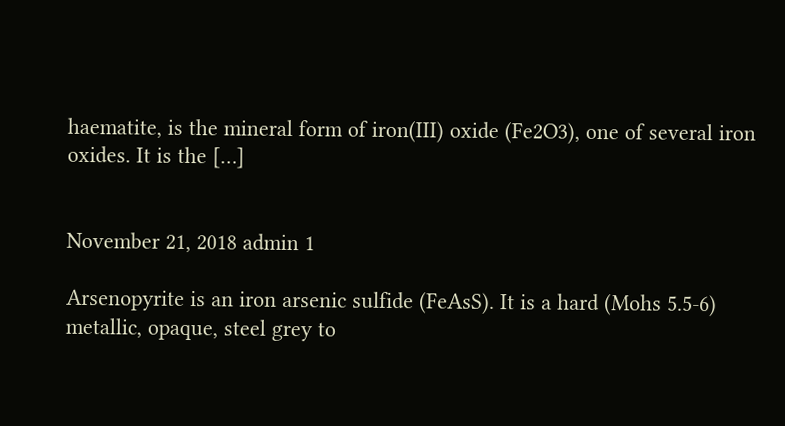haematite, is the mineral form of iron(III) oxide (Fe2O3), one of several iron oxides. It is the […]


November 21, 2018 admin 1

Arsenopyrite is an iron arsenic sulfide (FeAsS). It is a hard (Mohs 5.5-6) metallic, opaque, steel grey to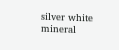silver white mineral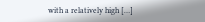with a relatively high […]